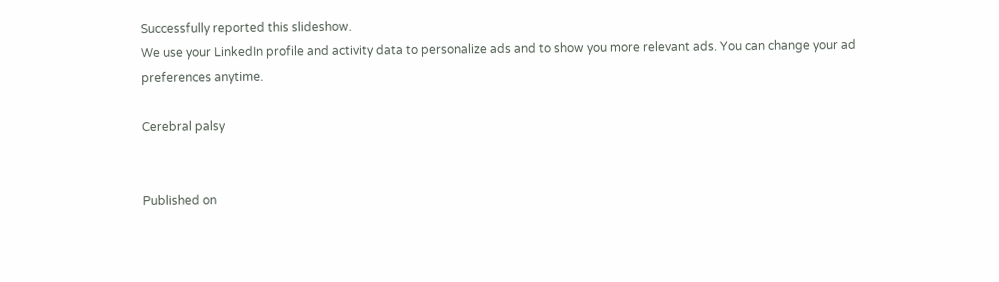Successfully reported this slideshow.
We use your LinkedIn profile and activity data to personalize ads and to show you more relevant ads. You can change your ad preferences anytime.

Cerebral palsy


Published on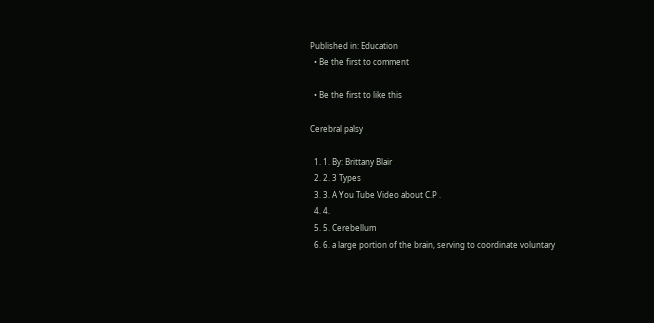Published in: Education
  • Be the first to comment

  • Be the first to like this

Cerebral palsy

  1. 1. By: Brittany Blair
  2. 2. 3 Types
  3. 3. A You Tube Video about C.P .
  4. 4.
  5. 5. Cerebellum
  6. 6. a large portion of the brain, serving to coordinate voluntary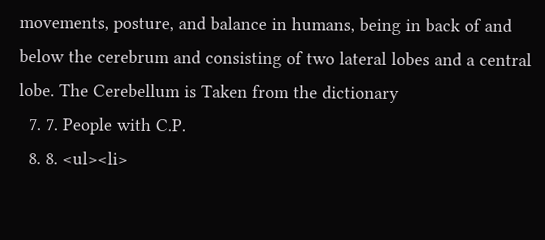movements, posture, and balance in humans, being in back of and below the cerebrum and consisting of two lateral lobes and a central lobe. The Cerebellum is Taken from the dictionary
  7. 7. People with C.P.
  8. 8. <ul><li>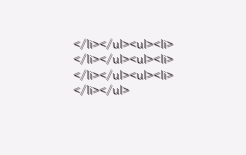</li></ul><ul><li> </li></ul><ul><li> </li></ul><ul><li> </li></ul>